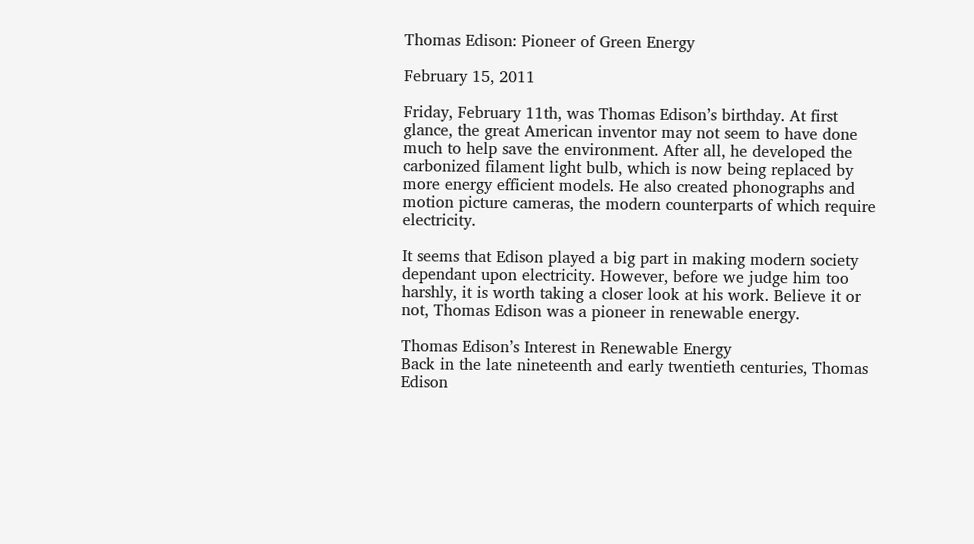Thomas Edison: Pioneer of Green Energy

February 15, 2011

Friday, February 11th, was Thomas Edison’s birthday. At first glance, the great American inventor may not seem to have done much to help save the environment. After all, he developed the carbonized filament light bulb, which is now being replaced by more energy efficient models. He also created phonographs and motion picture cameras, the modern counterparts of which require electricity.

It seems that Edison played a big part in making modern society dependant upon electricity. However, before we judge him too harshly, it is worth taking a closer look at his work. Believe it or not, Thomas Edison was a pioneer in renewable energy.

Thomas Edison’s Interest in Renewable Energy
Back in the late nineteenth and early twentieth centuries, Thomas Edison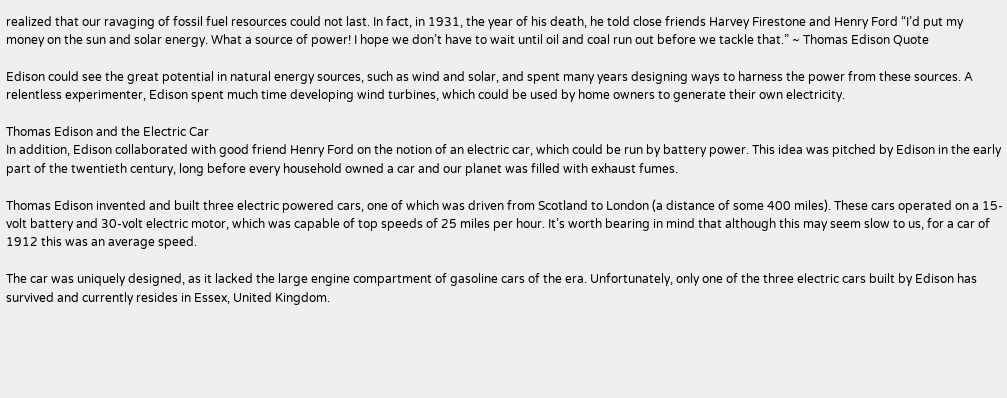realized that our ravaging of fossil fuel resources could not last. In fact, in 1931, the year of his death, he told close friends Harvey Firestone and Henry Ford “I’d put my money on the sun and solar energy. What a source of power! I hope we don’t have to wait until oil and coal run out before we tackle that.” ~ Thomas Edison Quote

Edison could see the great potential in natural energy sources, such as wind and solar, and spent many years designing ways to harness the power from these sources. A relentless experimenter, Edison spent much time developing wind turbines, which could be used by home owners to generate their own electricity.

Thomas Edison and the Electric Car
In addition, Edison collaborated with good friend Henry Ford on the notion of an electric car, which could be run by battery power. This idea was pitched by Edison in the early part of the twentieth century, long before every household owned a car and our planet was filled with exhaust fumes.

Thomas Edison invented and built three electric powered cars, one of which was driven from Scotland to London (a distance of some 400 miles). These cars operated on a 15-volt battery and 30-volt electric motor, which was capable of top speeds of 25 miles per hour. It’s worth bearing in mind that although this may seem slow to us, for a car of 1912 this was an average speed.

The car was uniquely designed, as it lacked the large engine compartment of gasoline cars of the era. Unfortunately, only one of the three electric cars built by Edison has survived and currently resides in Essex, United Kingdom.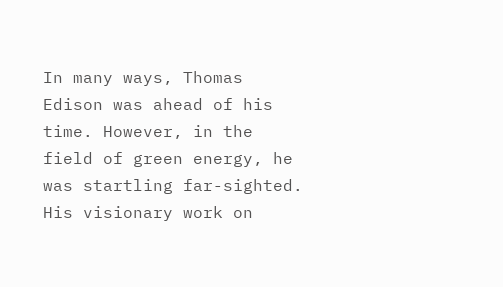In many ways, Thomas Edison was ahead of his time. However, in the field of green energy, he was startling far-sighted. His visionary work on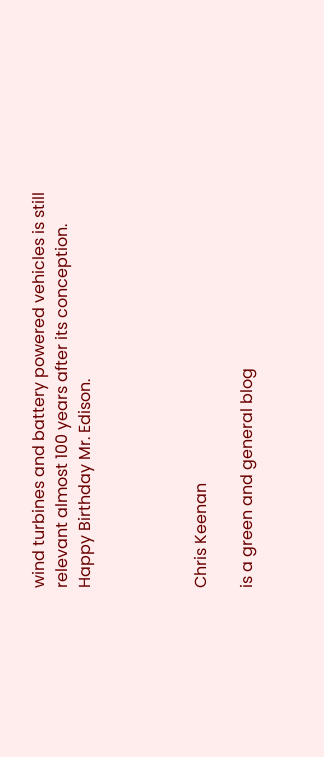wind turbines and battery powered vehicles is still relevant almost 100 years after its conception. Happy Birthday Mr. Edison.




Chris Keenan

is a green and general blog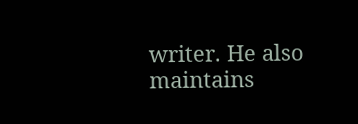writer. He also maintains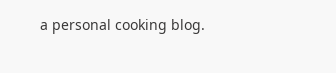a personal cooking blog.